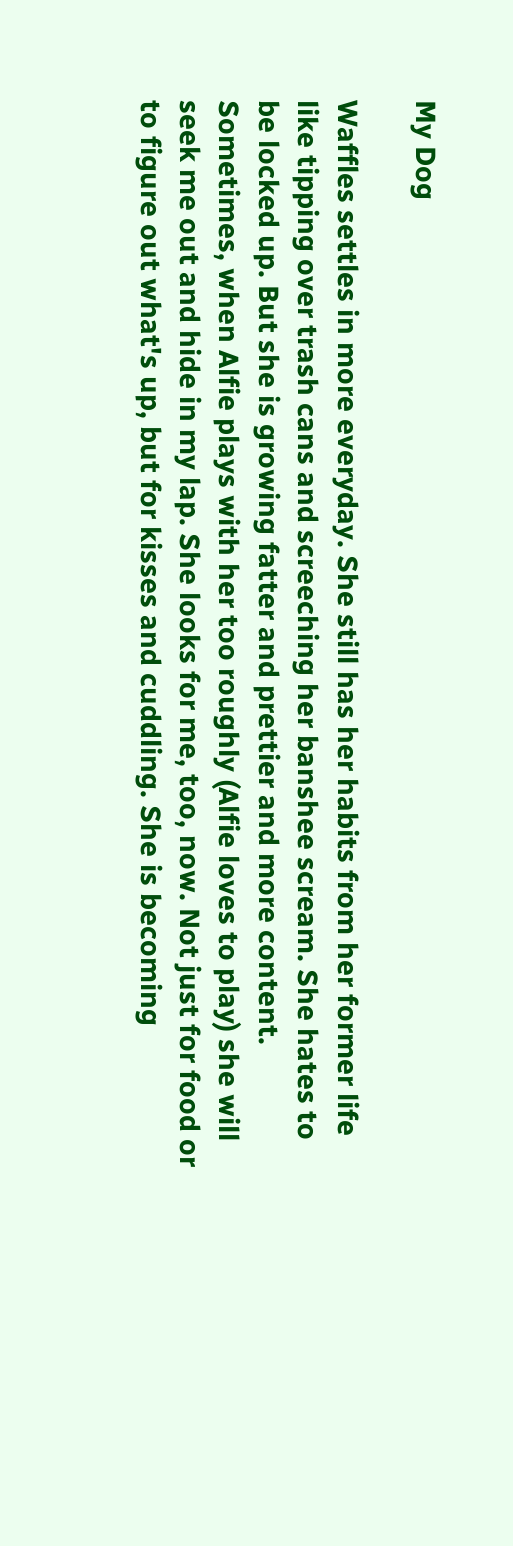My Dog

Waffles settles in more everyday. She still has her habits from her former life like tipping over trash cans and screeching her banshee scream. She hates to be locked up. But she is growing fatter and prettier and more content. Sometimes, when Alfie plays with her too roughly (Alfie loves to play) she will seek me out and hide in my lap. She looks for me, too, now. Not just for food or to figure out what's up, but for kisses and cuddling. She is becoming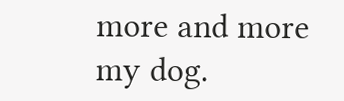more and more my dog.